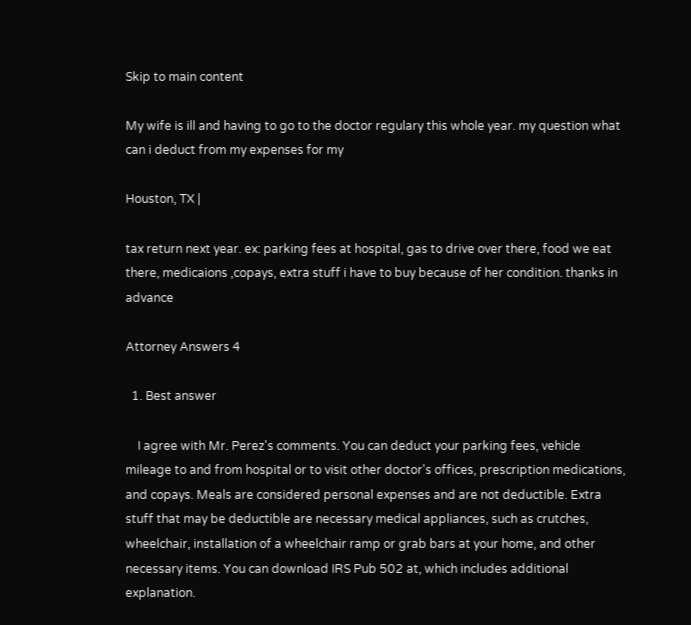Skip to main content

My wife is ill and having to go to the doctor regulary this whole year. my question what can i deduct from my expenses for my

Houston, TX |

tax return next year. ex: parking fees at hospital, gas to drive over there, food we eat there, medicaions ,copays, extra stuff i have to buy because of her condition. thanks in advance

Attorney Answers 4

  1. Best answer

    I agree with Mr. Perez's comments. You can deduct your parking fees, vehicle mileage to and from hospital or to visit other doctor's offices, prescription medications, and copays. Meals are considered personal expenses and are not deductible. Extra stuff that may be deductible are necessary medical appliances, such as crutches, wheelchair, installation of a wheelchair ramp or grab bars at your home, and other necessary items. You can download IRS Pub 502 at, which includes additional explanation.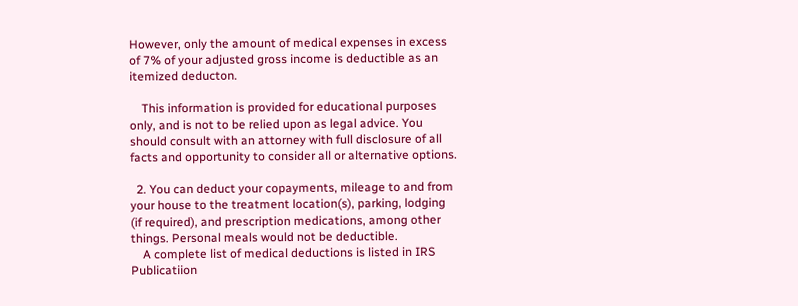However, only the amount of medical expenses in excess of 7% of your adjusted gross income is deductible as an itemized deducton.

    This information is provided for educational purposes only, and is not to be relied upon as legal advice. You should consult with an attorney with full disclosure of all facts and opportunity to consider all or alternative options.

  2. You can deduct your copayments, mileage to and from your house to the treatment location(s), parking, lodging (if required), and prescription medications, among other things. Personal meals would not be deductible.
    A complete list of medical deductions is listed in IRS Publicatiion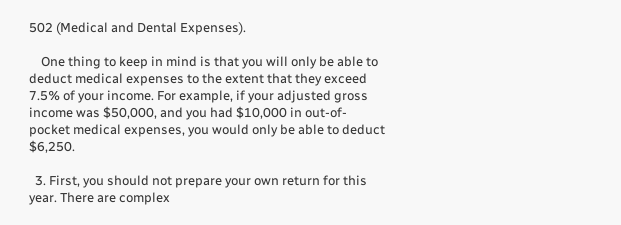502 (Medical and Dental Expenses).

    One thing to keep in mind is that you will only be able to deduct medical expenses to the extent that they exceed 7.5% of your income. For example, if your adjusted gross income was $50,000, and you had $10,000 in out-of-pocket medical expenses, you would only be able to deduct $6,250.

  3. First, you should not prepare your own return for this year. There are complex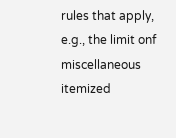rules that apply, e.g., the limit onf miscellaneous itemized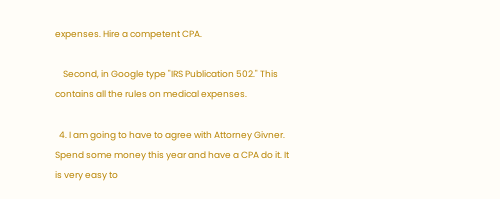expenses. Hire a competent CPA.

    Second, in Google type "IRS Publication 502." This contains all the rules on medical expenses.

  4. I am going to have to agree with Attorney Givner. Spend some money this year and have a CPA do it. It is very easy to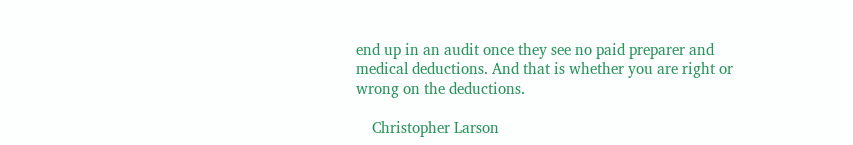end up in an audit once they see no paid preparer and medical deductions. And that is whether you are right or wrong on the deductions.

    Christopher Larson